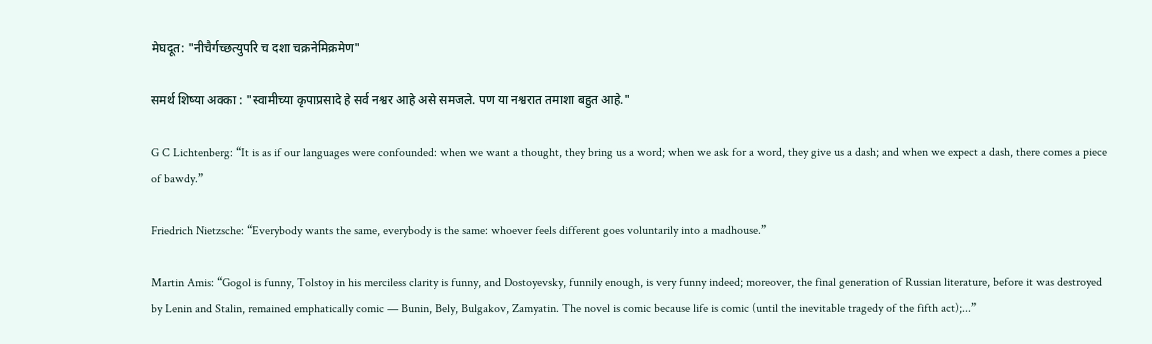मेघदूत: "नीचैर्गच्छत्युपरि च दशा चक्रनेमिक्रमेण"

समर्थ शिष्या अक्का : "स्वामीच्या कृपाप्रसादे हे सर्व नश्वर आहे असे समजले. पण या नश्वरात तमाशा बहुत आहे."

G C Lichtenberg: “It is as if our languages were confounded: when we want a thought, they bring us a word; when we ask for a word, they give us a dash; and when we expect a dash, there comes a piece of bawdy.”

Friedrich Nietzsche: “Everybody wants the same, everybody is the same: whoever feels different goes voluntarily into a madhouse.”

Martin Amis: “Gogol is funny, Tolstoy in his merciless clarity is funny, and Dostoyevsky, funnily enough, is very funny indeed; moreover, the final generation of Russian literature, before it was destroyed by Lenin and Stalin, remained emphatically comic — Bunin, Bely, Bulgakov, Zamyatin. The novel is comic because life is comic (until the inevitable tragedy of the fifth act);...”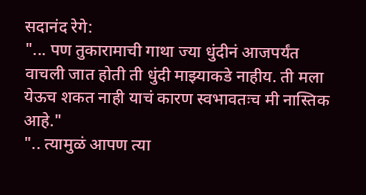सदानंद रेगे:
"... पण तुकारामाची गाथा ज्या धुंदीनं आजपर्यंत वाचली जात होती ती धुंदी माझ्याकडे नाहीय. ती मला येऊच शकत नाही याचं कारण स्वभावतःच मी नास्तिक आहे."
".. त्यामुळं आपण त्या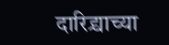दारिद्र्याच्या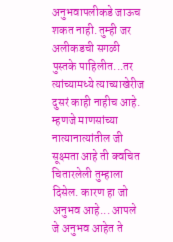अनुभवापलीकडे जाऊच शकत नाही. तुम्ही जर अलीकडची सगळी पुस्तके पाहिलीत...तर त्यांच्यामध्ये त्याच्याखेरीज दुसरं काही नाहीच आहे. म्हणजे माणसांच्या नात्यानात्यांतील जी सूक्ष्मता आहे ती क्वचित चितारलेली तुम्हाला दिसेल. कारण हा जो अनुभव आहे... आपले जे अनुभव आहेत ते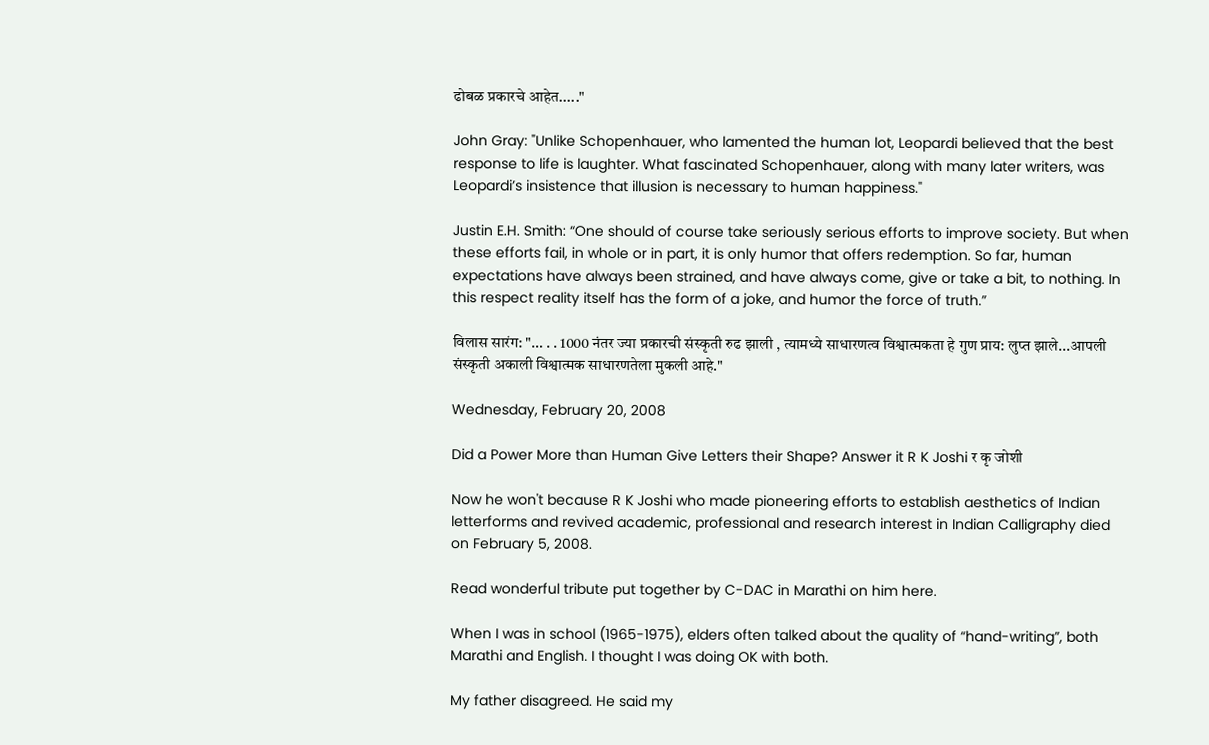ढोबळ प्रकारचे आहेत....."

John Gray: "Unlike Schopenhauer, who lamented the human lot, Leopardi believed that the best response to life is laughter. What fascinated Schopenhauer, along with many later writers, was Leopardi’s insistence that illusion is necessary to human happiness."

Justin E.H. Smith: “One should of course take seriously serious efforts to improve society. But when these efforts fail, in whole or in part, it is only humor that offers redemption. So far, human expectations have always been strained, and have always come, give or take a bit, to nothing. In this respect reality itself has the form of a joke, and humor the force of truth.”

विलास सारंग: "… . . 1000 नंतर ज्या प्रकारची संस्कृती रुढ झाली , त्यामध्ये साधारणत्व विश्वात्मकता हे गुण प्राय: लुप्त झाले...आपली संस्कृती अकाली विश्वात्मक साधारणतेला मुकली आहे."

Wednesday, February 20, 2008

Did a Power More than Human Give Letters their Shape? Answer it R K Joshi र कृ जोशी

Now he won't because R K Joshi who made pioneering efforts to establish aesthetics of Indian letterforms and revived academic, professional and research interest in Indian Calligraphy died on February 5, 2008.

Read wonderful tribute put together by C-DAC in Marathi on him here.

When I was in school (1965-1975), elders often talked about the quality of “hand-writing”, both Marathi and English. I thought I was doing OK with both.

My father disagreed. He said my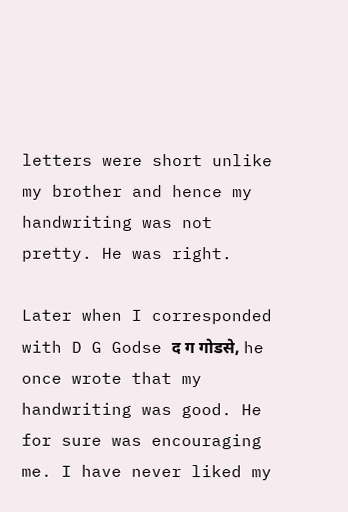letters were short unlike my brother and hence my handwriting was not pretty. He was right.

Later when I corresponded with D G Godse द ग गोडसे, he once wrote that my handwriting was good. He for sure was encouraging me. I have never liked my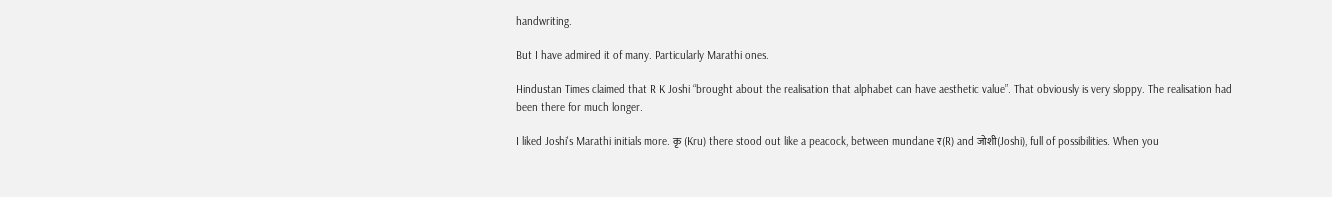handwriting.

But I have admired it of many. Particularly Marathi ones.

Hindustan Times claimed that R K Joshi “brought about the realisation that alphabet can have aesthetic value”. That obviously is very sloppy. The realisation had been there for much longer.

I liked Joshi's Marathi initials more. कृ (Kru) there stood out like a peacock, between mundane र(R) and जोशी(Joshi), full of possibilities. When you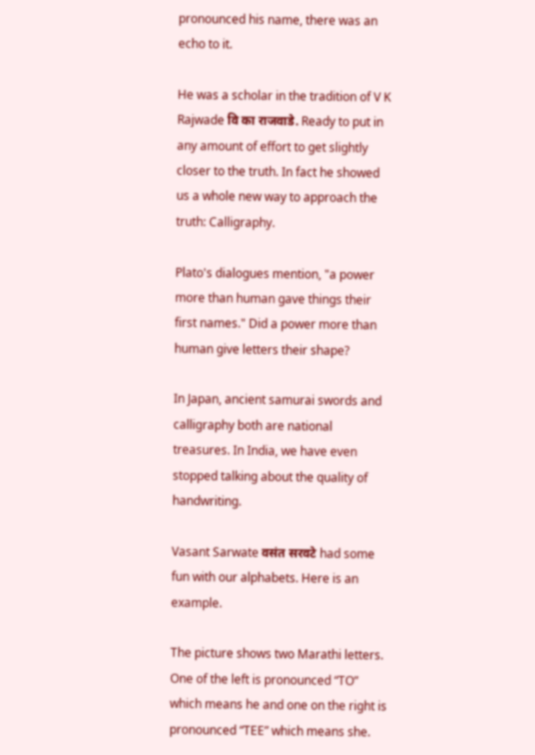pronounced his name, there was an echo to it.

He was a scholar in the tradition of V K Rajwade वि का राजवाडे. Ready to put in any amount of effort to get slightly closer to the truth. In fact he showed us a whole new way to approach the truth: Calligraphy.

Plato's dialogues mention, "a power more than human gave things their first names." Did a power more than human give letters their shape?

In Japan, ancient samurai swords and calligraphy both are national treasures. In India, we have even stopped talking about the quality of handwriting.

Vasant Sarwate वसंत सरवटे had some fun with our alphabets. Here is an example.

The picture shows two Marathi letters. One of the left is pronounced “TO” which means he and one on the right is pronounced “TEE” which means she.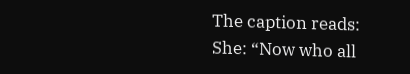The caption reads:
She: “Now who all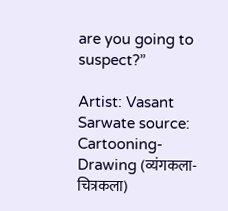are you going to suspect?”

Artist: Vasant Sarwate source: Cartooning-Drawing (व्यंगकला- चित्रकला)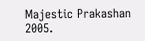Majestic Prakashan 2005.